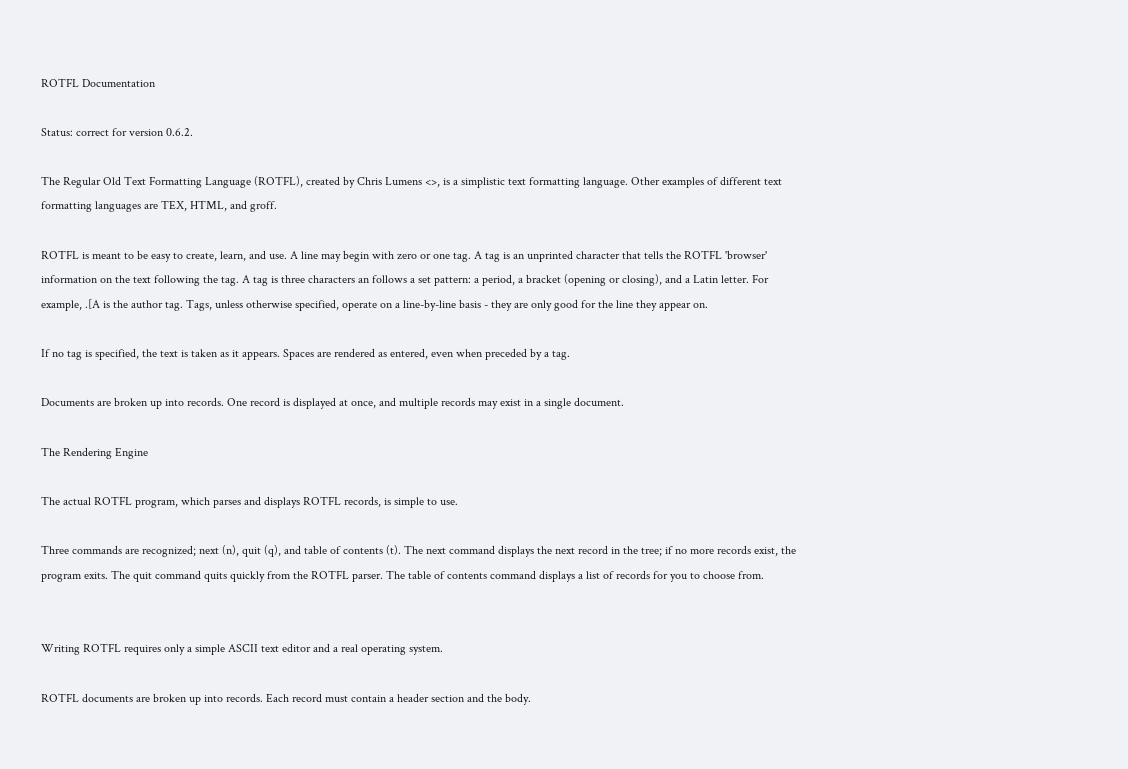ROTFL Documentation

Status: correct for version 0.6.2.

The Regular Old Text Formatting Language (ROTFL), created by Chris Lumens <>, is a simplistic text formatting language. Other examples of different text formatting languages are TEX, HTML, and groff.

ROTFL is meant to be easy to create, learn, and use. A line may begin with zero or one tag. A tag is an unprinted character that tells the ROTFL 'browser' information on the text following the tag. A tag is three characters an follows a set pattern: a period, a bracket (opening or closing), and a Latin letter. For example, .[A is the author tag. Tags, unless otherwise specified, operate on a line-by-line basis - they are only good for the line they appear on.

If no tag is specified, the text is taken as it appears. Spaces are rendered as entered, even when preceded by a tag.

Documents are broken up into records. One record is displayed at once, and multiple records may exist in a single document.

The Rendering Engine

The actual ROTFL program, which parses and displays ROTFL records, is simple to use.

Three commands are recognized; next (n), quit (q), and table of contents (t). The next command displays the next record in the tree; if no more records exist, the program exits. The quit command quits quickly from the ROTFL parser. The table of contents command displays a list of records for you to choose from.


Writing ROTFL requires only a simple ASCII text editor and a real operating system.

ROTFL documents are broken up into records. Each record must contain a header section and the body.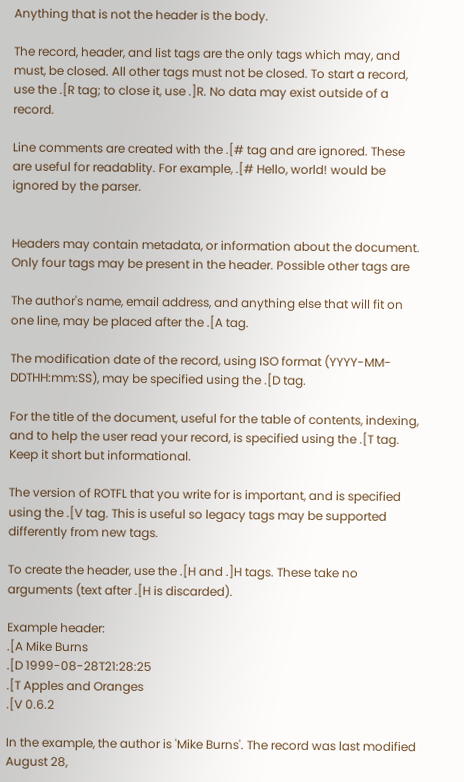Anything that is not the header is the body.

The record, header, and list tags are the only tags which may, and must, be closed. All other tags must not be closed. To start a record, use the .[R tag; to close it, use .]R. No data may exist outside of a record.

Line comments are created with the .[# tag and are ignored. These are useful for readablity. For example, .[# Hello, world! would be ignored by the parser.


Headers may contain metadata, or information about the document. Only four tags may be present in the header. Possible other tags are

The author's name, email address, and anything else that will fit on one line, may be placed after the .[A tag.

The modification date of the record, using ISO format (YYYY-MM-DDTHH:mm:SS), may be specified using the .[D tag.

For the title of the document, useful for the table of contents, indexing, and to help the user read your record, is specified using the .[T tag. Keep it short but informational.

The version of ROTFL that you write for is important, and is specified using the .[V tag. This is useful so legacy tags may be supported differently from new tags.

To create the header, use the .[H and .]H tags. These take no arguments (text after .[H is discarded).

Example header:
.[A Mike Burns
.[D 1999-08-28T21:28:25
.[T Apples and Oranges
.[V 0.6.2

In the example, the author is 'Mike Burns'. The record was last modified August 28,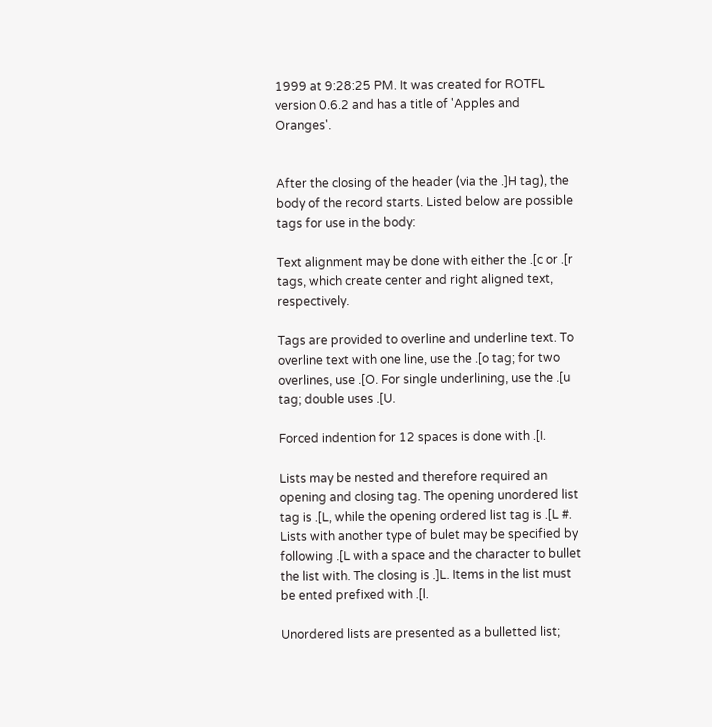1999 at 9:28:25 PM. It was created for ROTFL version 0.6.2 and has a title of 'Apples and Oranges'.


After the closing of the header (via the .]H tag), the body of the record starts. Listed below are possible tags for use in the body:

Text alignment may be done with either the .[c or .[r tags, which create center and right aligned text, respectively.

Tags are provided to overline and underline text. To overline text with one line, use the .[o tag; for two overlines, use .[O. For single underlining, use the .[u tag; double uses .[U.

Forced indention for 12 spaces is done with .[I.

Lists may be nested and therefore required an opening and closing tag. The opening unordered list tag is .[L, while the opening ordered list tag is .[L #. Lists with another type of bulet may be specified by following .[L with a space and the character to bullet the list with. The closing is .]L. Items in the list must be ented prefixed with .[l.

Unordered lists are presented as a bulletted list;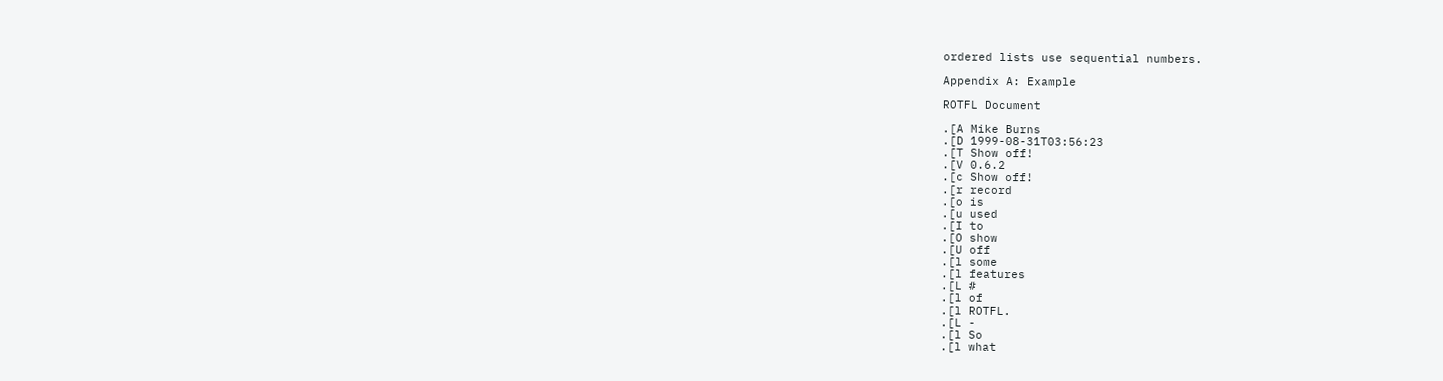ordered lists use sequential numbers.

Appendix A: Example

ROTFL Document

.[A Mike Burns
.[D 1999-08-31T03:56:23
.[T Show off!
.[V 0.6.2
.[c Show off!
.[r record
.[o is
.[u used
.[I to
.[O show
.[U off
.[l some
.[l features
.[L #
.[l of
.[l ROTFL.
.[L -
.[l So
.[l what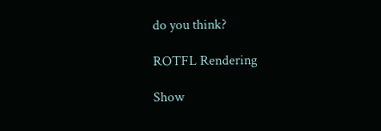do you think?

ROTFL Rendering

Show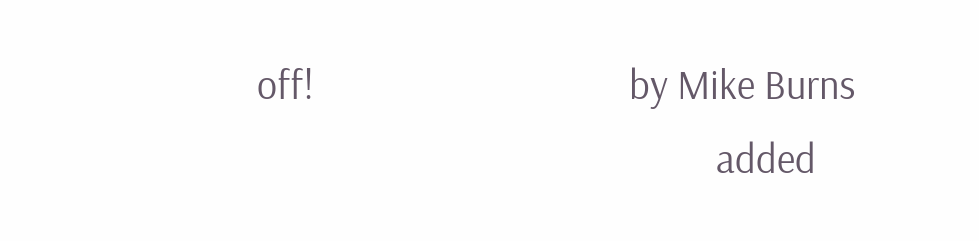off!                                   by Mike Burns
                                                   added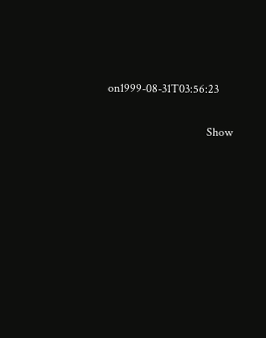on1999-08-31T03:56:23

                                 Show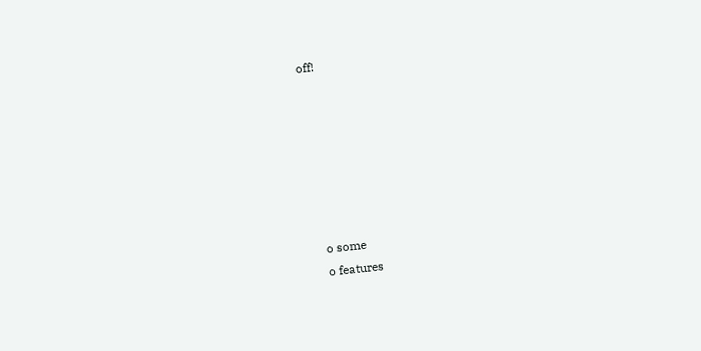off!







    o some
    o features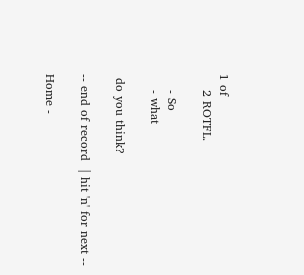1 of
    2 ROTFL.

    - So
    - what

 do you think?

-- end of record  | hit 'n' for next --

Home -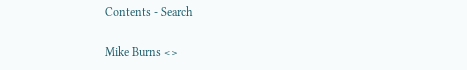Contents - Search

Mike Burns <>